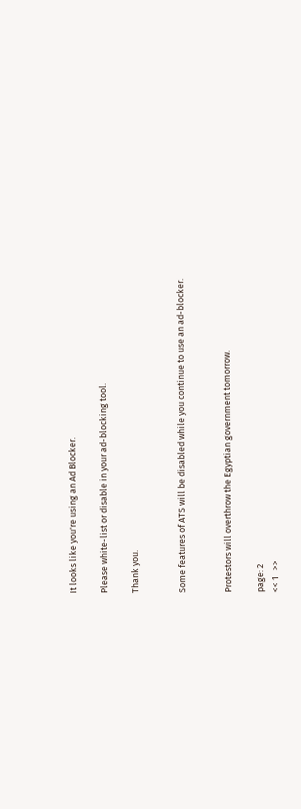It looks like you're using an Ad Blocker.

Please white-list or disable in your ad-blocking tool.

Thank you.


Some features of ATS will be disabled while you continue to use an ad-blocker.


Protestors will overthrow the Egyptian government tomorrow.

page: 2
<< 1   >>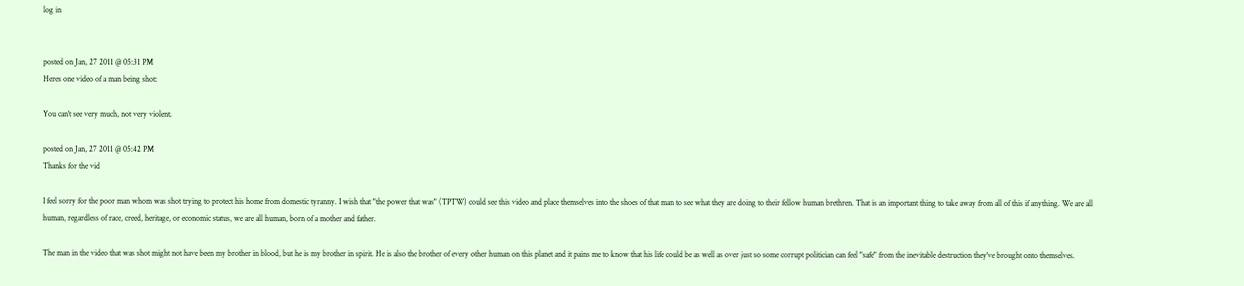log in


posted on Jan, 27 2011 @ 05:31 PM
Heres one video of a man being shot:

You can't see very much, not very violent.

posted on Jan, 27 2011 @ 05:42 PM
Thanks for the vid

I feel sorry for the poor man whom was shot trying to protect his home from domestic tyranny. I wish that "the power that was" (TPTW) could see this video and place themselves into the shoes of that man to see what they are doing to their fellow human brethren. That is an important thing to take away from all of this if anything. We are all human, regardless of race, creed, heritage, or economic status, we are all human, born of a mother and father.

The man in the video that was shot might not have been my brother in blood, but he is my brother in spirit. He is also the brother of every other human on this planet and it pains me to know that his life could be as well as over just so some corrupt politician can feel "safe" from the inevitable destruction they've brought onto themselves.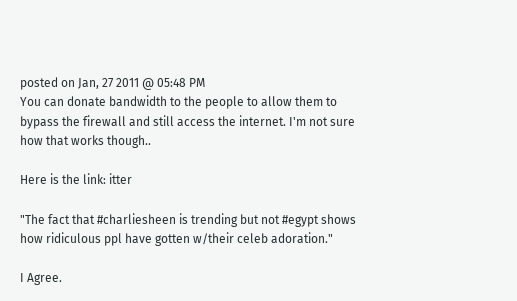posted on Jan, 27 2011 @ 05:48 PM
You can donate bandwidth to the people to allow them to bypass the firewall and still access the internet. I'm not sure how that works though..

Here is the link: itter

"The fact that #charliesheen is trending but not #egypt shows how ridiculous ppl have gotten w/their celeb adoration."

I Agree.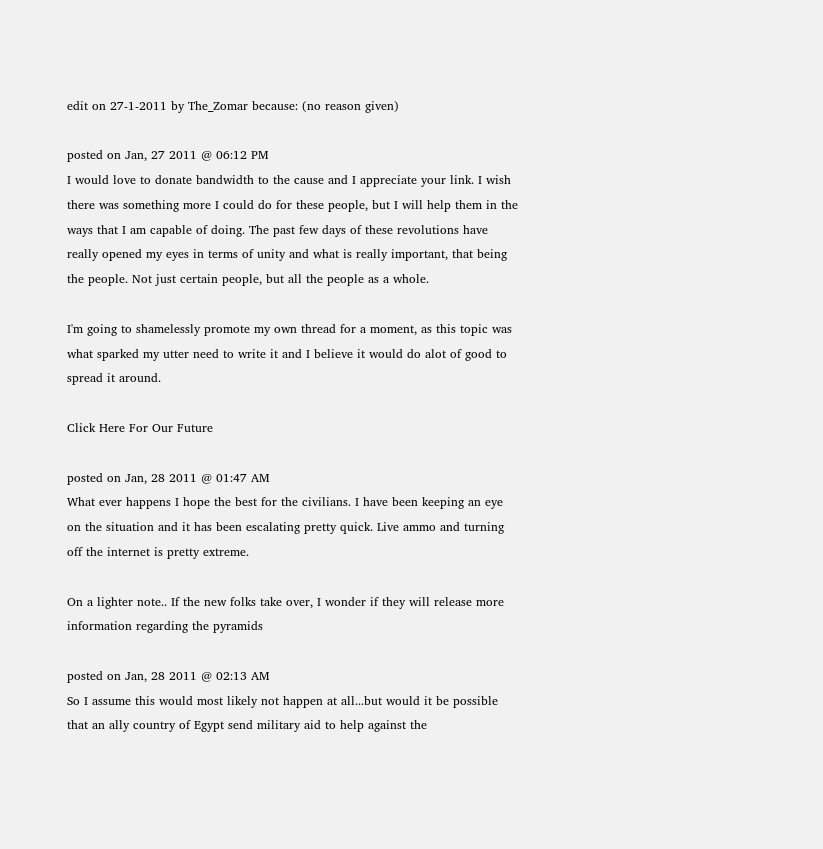edit on 27-1-2011 by The_Zomar because: (no reason given)

posted on Jan, 27 2011 @ 06:12 PM
I would love to donate bandwidth to the cause and I appreciate your link. I wish there was something more I could do for these people, but I will help them in the ways that I am capable of doing. The past few days of these revolutions have really opened my eyes in terms of unity and what is really important, that being the people. Not just certain people, but all the people as a whole.

I'm going to shamelessly promote my own thread for a moment, as this topic was what sparked my utter need to write it and I believe it would do alot of good to spread it around.

Click Here For Our Future

posted on Jan, 28 2011 @ 01:47 AM
What ever happens I hope the best for the civilians. I have been keeping an eye on the situation and it has been escalating pretty quick. Live ammo and turning off the internet is pretty extreme.

On a lighter note.. If the new folks take over, I wonder if they will release more information regarding the pyramids

posted on Jan, 28 2011 @ 02:13 AM
So I assume this would most likely not happen at all...but would it be possible that an ally country of Egypt send military aid to help against the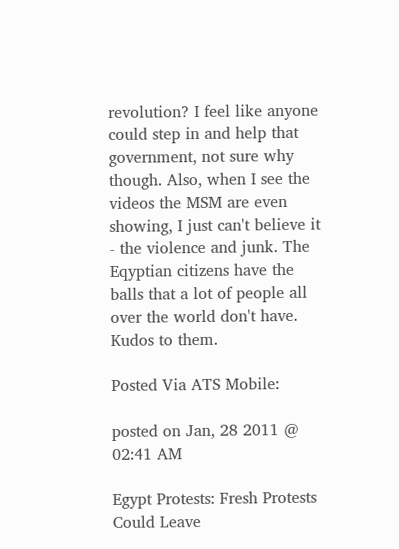revolution? I feel like anyone could step in and help that government, not sure why though. Also, when I see the videos the MSM are even showing, I just can't believe it - the violence and junk. The Eqyptian citizens have the balls that a lot of people all over the world don't have. Kudos to them.

Posted Via ATS Mobile:

posted on Jan, 28 2011 @ 02:41 AM

Egypt Protests: Fresh Protests Could Leave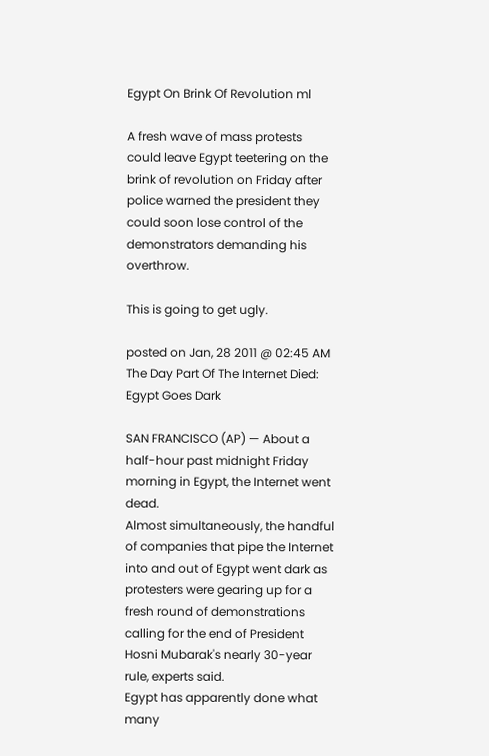Egypt On Brink Of Revolution ml

A fresh wave of mass protests could leave Egypt teetering on the brink of revolution on Friday after police warned the president they could soon lose control of the demonstrators demanding his overthrow.

This is going to get ugly.

posted on Jan, 28 2011 @ 02:45 AM
The Day Part Of The Internet Died: Egypt Goes Dark

SAN FRANCISCO (AP) — About a half-hour past midnight Friday morning in Egypt, the Internet went dead.
Almost simultaneously, the handful of companies that pipe the Internet into and out of Egypt went dark as protesters were gearing up for a fresh round of demonstrations calling for the end of President Hosni Mubarak's nearly 30-year rule, experts said.
Egypt has apparently done what many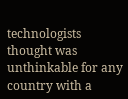technologists thought was unthinkable for any country with a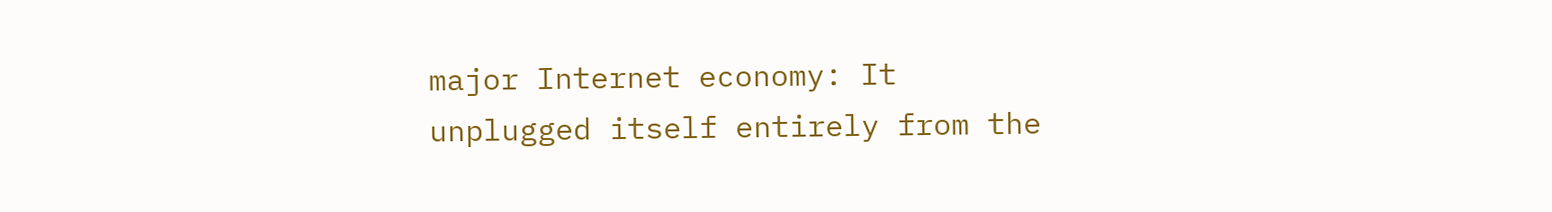major Internet economy: It unplugged itself entirely from the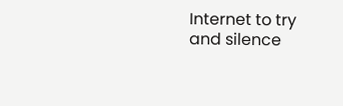Internet to try and silence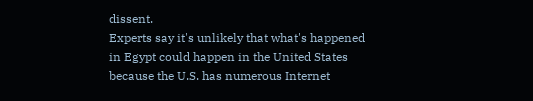dissent.
Experts say it's unlikely that what's happened in Egypt could happen in the United States because the U.S. has numerous Internet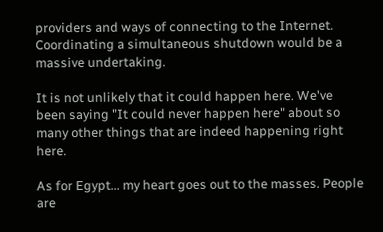providers and ways of connecting to the Internet. Coordinating a simultaneous shutdown would be a massive undertaking.

It is not unlikely that it could happen here. We've been saying "It could never happen here" about so many other things that are indeed happening right here.

As for Egypt... my heart goes out to the masses. People are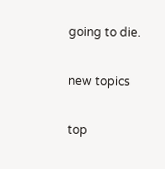going to die.

new topics

top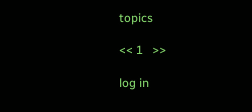topics

<< 1   >>

log in